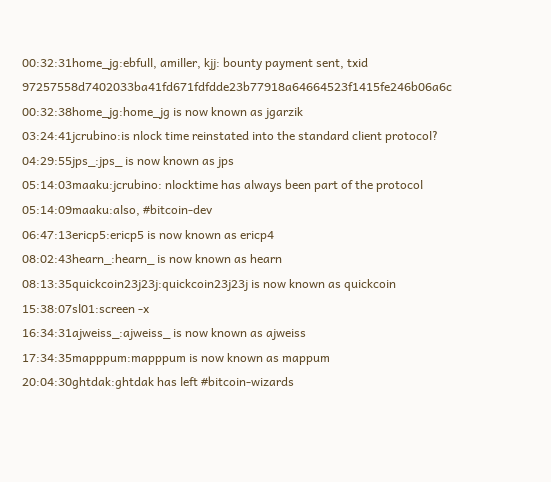00:32:31home_jg:ebfull, amiller, kjj: bounty payment sent, txid 97257558d7402033ba41fd671fdfdde23b77918a64664523f1415fe246b06a6c
00:32:38home_jg:home_jg is now known as jgarzik
03:24:41jcrubino:is nlock time reinstated into the standard client protocol?
04:29:55jps_:jps_ is now known as jps
05:14:03maaku:jcrubino: nlocktime has always been part of the protocol
05:14:09maaku:also, #bitcoin-dev
06:47:13ericp5:ericp5 is now known as ericp4
08:02:43hearn_:hearn_ is now known as hearn
08:13:35quickcoin23j23j:quickcoin23j23j is now known as quickcoin
15:38:07sl01:screen -x
16:34:31ajweiss_:ajweiss_ is now known as ajweiss
17:34:35mapppum:mapppum is now known as mappum
20:04:30ghtdak:ghtdak has left #bitcoin-wizards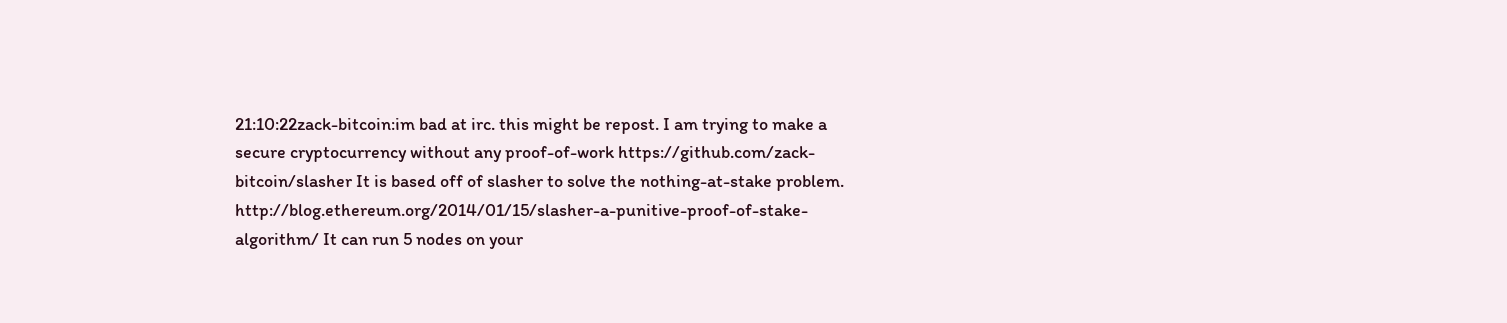21:10:22zack-bitcoin:im bad at irc. this might be repost. I am trying to make a secure cryptocurrency without any proof-of-work https://github.com/zack-bitcoin/slasher It is based off of slasher to solve the nothing-at-stake problem. http://blog.ethereum.org/2014/01/15/slasher-a-punitive-proof-of-stake-algorithm/ It can run 5 nodes on your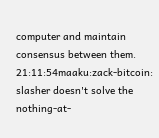computer and maintain consensus between them.
21:11:54maaku:zack-bitcoin: slasher doesn't solve the nothing-at-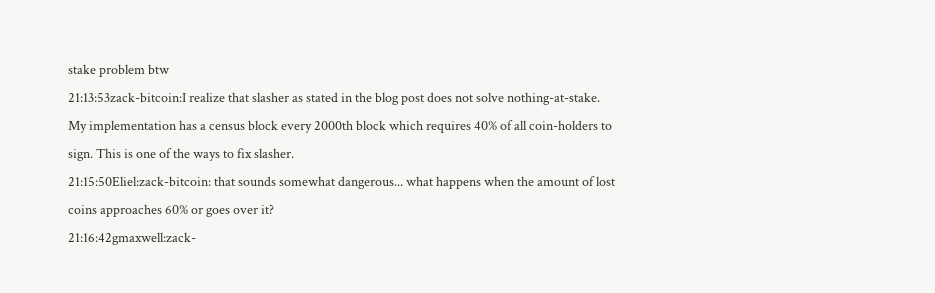stake problem btw
21:13:53zack-bitcoin:I realize that slasher as stated in the blog post does not solve nothing-at-stake. My implementation has a census block every 2000th block which requires 40% of all coin-holders to sign. This is one of the ways to fix slasher.
21:15:50Eliel:zack-bitcoin: that sounds somewhat dangerous... what happens when the amount of lost coins approaches 60% or goes over it?
21:16:42gmaxwell:zack-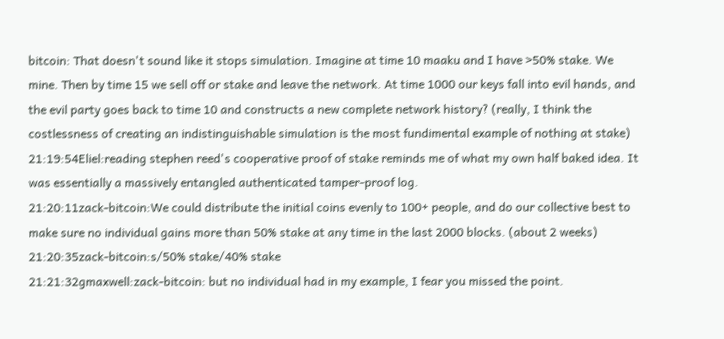bitcoin: That doesn't sound like it stops simulation. Imagine at time 10 maaku and I have >50% stake. We mine. Then by time 15 we sell off or stake and leave the network. At time 1000 our keys fall into evil hands, and the evil party goes back to time 10 and constructs a new complete network history? (really, I think the costlessness of creating an indistinguishable simulation is the most fundimental example of nothing at stake)
21:19:54Eliel:reading stephen reed's cooperative proof of stake reminds me of what my own half baked idea. It was essentially a massively entangled authenticated tamper-proof log.
21:20:11zack-bitcoin:We could distribute the initial coins evenly to 100+ people, and do our collective best to make sure no individual gains more than 50% stake at any time in the last 2000 blocks. (about 2 weeks)
21:20:35zack-bitcoin:s/50% stake/40% stake
21:21:32gmaxwell:zack-bitcoin: but no individual had in my example, I fear you missed the point.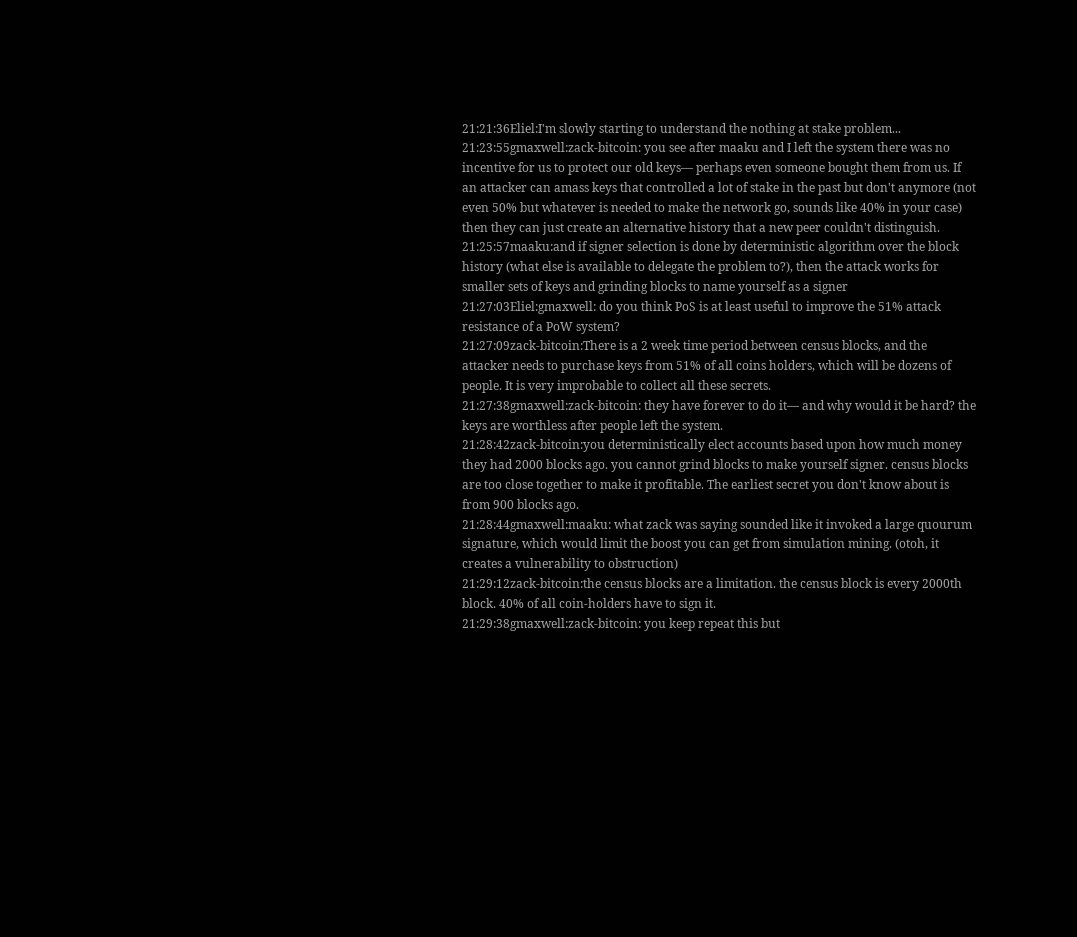21:21:36Eliel:I'm slowly starting to understand the nothing at stake problem...
21:23:55gmaxwell:zack-bitcoin: you see after maaku and I left the system there was no incentive for us to protect our old keys— perhaps even someone bought them from us. If an attacker can amass keys that controlled a lot of stake in the past but don't anymore (not even 50% but whatever is needed to make the network go, sounds like 40% in your case) then they can just create an alternative history that a new peer couldn't distinguish.
21:25:57maaku:and if signer selection is done by deterministic algorithm over the block history (what else is available to delegate the problem to?), then the attack works for smaller sets of keys and grinding blocks to name yourself as a signer
21:27:03Eliel:gmaxwell: do you think PoS is at least useful to improve the 51% attack resistance of a PoW system?
21:27:09zack-bitcoin:There is a 2 week time period between census blocks, and the attacker needs to purchase keys from 51% of all coins holders, which will be dozens of people. It is very improbable to collect all these secrets.
21:27:38gmaxwell:zack-bitcoin: they have forever to do it— and why would it be hard? the keys are worthless after people left the system.
21:28:42zack-bitcoin:you deterministically elect accounts based upon how much money they had 2000 blocks ago. you cannot grind blocks to make yourself signer. census blocks are too close together to make it profitable. The earliest secret you don't know about is from 900 blocks ago.
21:28:44gmaxwell:maaku: what zack was saying sounded like it invoked a large quourum signature, which would limit the boost you can get from simulation mining. (otoh, it creates a vulnerability to obstruction)
21:29:12zack-bitcoin:the census blocks are a limitation. the census block is every 2000th block. 40% of all coin-holders have to sign it.
21:29:38gmaxwell:zack-bitcoin: you keep repeat this but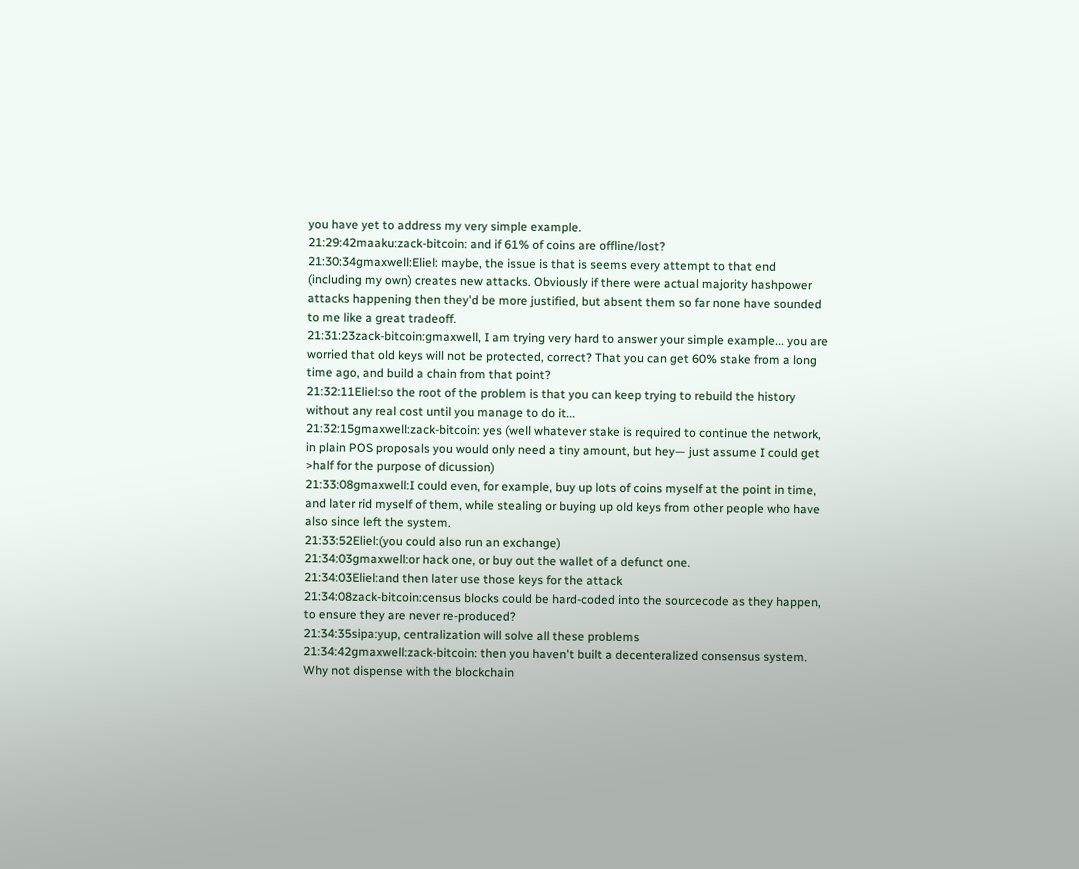you have yet to address my very simple example.
21:29:42maaku:zack-bitcoin: and if 61% of coins are offline/lost?
21:30:34gmaxwell:Eliel: maybe, the issue is that is seems every attempt to that end (including my own) creates new attacks. Obviously if there were actual majority hashpower attacks happening then they'd be more justified, but absent them so far none have sounded to me like a great tradeoff.
21:31:23zack-bitcoin:gmaxwell, I am trying very hard to answer your simple example... you are worried that old keys will not be protected, correct? That you can get 60% stake from a long time ago, and build a chain from that point?
21:32:11Eliel:so the root of the problem is that you can keep trying to rebuild the history without any real cost until you manage to do it...
21:32:15gmaxwell:zack-bitcoin: yes (well whatever stake is required to continue the network, in plain POS proposals you would only need a tiny amount, but hey— just assume I could get >half for the purpose of dicussion)
21:33:08gmaxwell:I could even, for example, buy up lots of coins myself at the point in time, and later rid myself of them, while stealing or buying up old keys from other people who have also since left the system.
21:33:52Eliel:(you could also run an exchange)
21:34:03gmaxwell:or hack one, or buy out the wallet of a defunct one.
21:34:03Eliel:and then later use those keys for the attack
21:34:08zack-bitcoin:census blocks could be hard-coded into the sourcecode as they happen, to ensure they are never re-produced?
21:34:35sipa:yup, centralization will solve all these problems
21:34:42gmaxwell:zack-bitcoin: then you haven't built a decenteralized consensus system. Why not dispense with the blockchain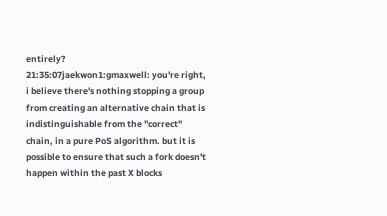entirely?
21:35:07jaekwon1:gmaxwell: you're right, i believe there's nothing stopping a group from creating an alternative chain that is indistinguishable from the "correct" chain, in a pure PoS algorithm. but it is possible to ensure that such a fork doesn't happen within the past X blocks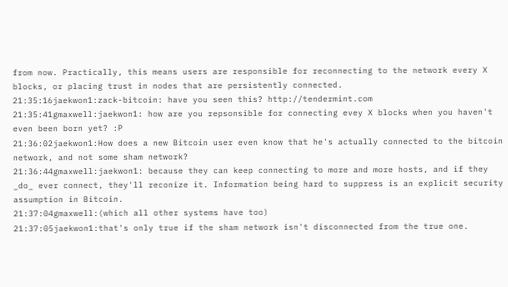from now. Practically, this means users are responsible for reconnecting to the network every X blocks, or placing trust in nodes that are persistently connected.
21:35:16jaekwon1:zack-bitcoin: have you seen this? http://tendermint.com
21:35:41gmaxwell:jaekwon1: how are you repsonsible for connecting evey X blocks when you haven't even been born yet? :P
21:36:02jaekwon1:How does a new Bitcoin user even know that he's actually connected to the bitcoin network, and not some sham network?
21:36:44gmaxwell:jaekwon1: because they can keep connecting to more and more hosts, and if they _do_ ever connect, they'll reconize it. Information being hard to suppress is an explicit security assumption in Bitcoin.
21:37:04gmaxwell:(which all other systems have too)
21:37:05jaekwon1:that's only true if the sham network isn't disconnected from the true one.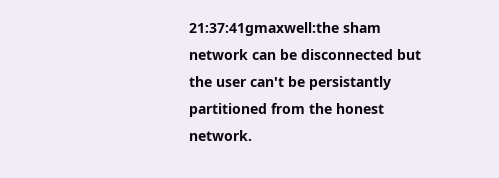21:37:41gmaxwell:the sham network can be disconnected but the user can't be persistantly partitioned from the honest network.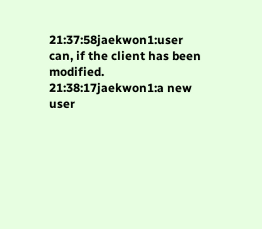21:37:58jaekwon1:user can, if the client has been modified.
21:38:17jaekwon1:a new user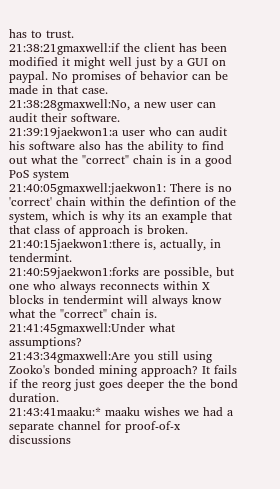has to trust.
21:38:21gmaxwell:if the client has been modified it might well just by a GUI on paypal. No promises of behavior can be made in that case.
21:38:28gmaxwell:No, a new user can audit their software.
21:39:19jaekwon1:a user who can audit his software also has the ability to find out what the "correct" chain is in a good PoS system
21:40:05gmaxwell:jaekwon1: There is no 'correct' chain within the defintion of the system, which is why its an example that that class of approach is broken.
21:40:15jaekwon1:there is, actually, in tendermint.
21:40:59jaekwon1:forks are possible, but one who always reconnects within X blocks in tendermint will always know what the "correct" chain is.
21:41:45gmaxwell:Under what assumptions?
21:43:34gmaxwell:Are you still using Zooko's bonded mining approach? It fails if the reorg just goes deeper the the bond duration.
21:43:41maaku:* maaku wishes we had a separate channel for proof-of-x discussions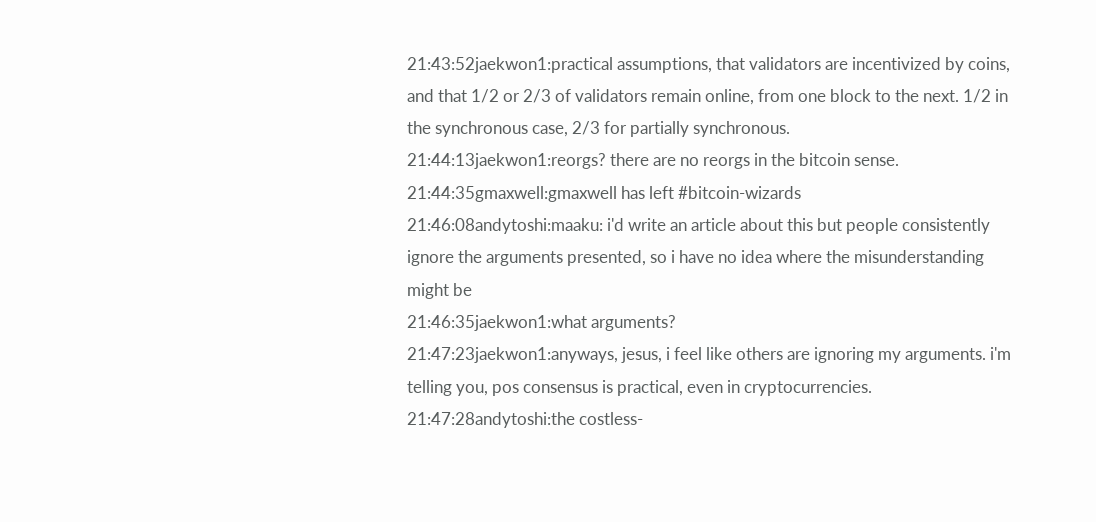21:43:52jaekwon1:practical assumptions, that validators are incentivized by coins, and that 1/2 or 2/3 of validators remain online, from one block to the next. 1/2 in the synchronous case, 2/3 for partially synchronous.
21:44:13jaekwon1:reorgs? there are no reorgs in the bitcoin sense.
21:44:35gmaxwell:gmaxwell has left #bitcoin-wizards
21:46:08andytoshi:maaku: i'd write an article about this but people consistently ignore the arguments presented, so i have no idea where the misunderstanding might be
21:46:35jaekwon1:what arguments?
21:47:23jaekwon1:anyways, jesus, i feel like others are ignoring my arguments. i'm telling you, pos consensus is practical, even in cryptocurrencies.
21:47:28andytoshi:the costless-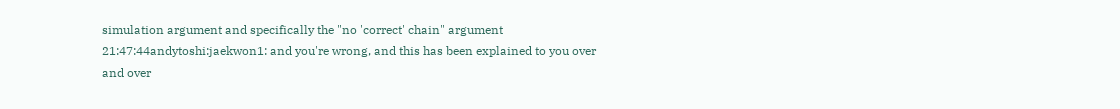simulation argument and specifically the "no 'correct' chain" argument
21:47:44andytoshi:jaekwon1: and you're wrong, and this has been explained to you over and over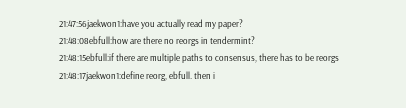21:47:56jaekwon1:have you actually read my paper?
21:48:08ebfull:how are there no reorgs in tendermint?
21:48:15ebfull:if there are multiple paths to consensus, there has to be reorgs
21:48:17jaekwon1:define reorg, ebfull. then i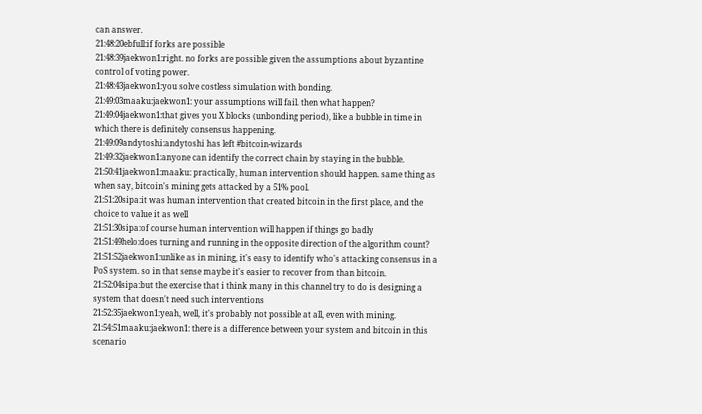can answer.
21:48:20ebfull:if forks are possible
21:48:39jaekwon1:right. no forks are possible given the assumptions about byzantine control of voting power.
21:48:43jaekwon1:you solve costless simulation with bonding.
21:49:03maaku:jaekwon1: your assumptions will fail. then what happen?
21:49:04jaekwon1:that gives you X blocks (unbonding period), like a bubble in time in which there is definitely consensus happening.
21:49:09andytoshi:andytoshi has left #bitcoin-wizards
21:49:32jaekwon1:anyone can identify the correct chain by staying in the bubble.
21:50:41jaekwon1:maaku: practically, human intervention should happen. same thing as when say, bitcoin's mining gets attacked by a 51% pool.
21:51:20sipa:it was human intervention that created bitcoin in the first place, and the choice to value it as well
21:51:30sipa:of course human intervention will happen if things go badly
21:51:49helo:does turning and running in the opposite direction of the algorithm count?
21:51:52jaekwon1:unlike as in mining, it's easy to identify who's attacking consensus in a PoS system. so in that sense maybe it's easier to recover from than bitcoin.
21:52:04sipa:but the exercise that i think many in this channel try to do is designing a system that doesn't need such interventions
21:52:35jaekwon1:yeah, well, it's probably not possible at all, even with mining.
21:54:51maaku:jaekwon1: there is a difference between your system and bitcoin in this scenario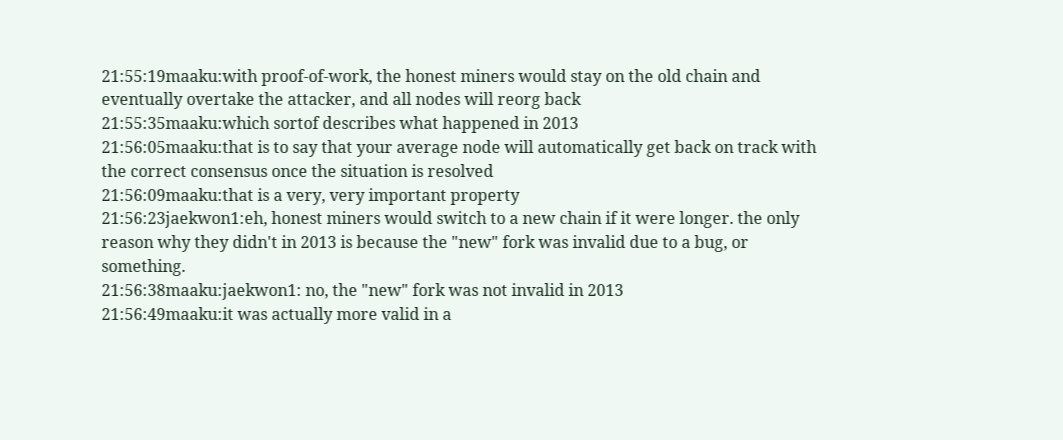21:55:19maaku:with proof-of-work, the honest miners would stay on the old chain and eventually overtake the attacker, and all nodes will reorg back
21:55:35maaku:which sortof describes what happened in 2013
21:56:05maaku:that is to say that your average node will automatically get back on track with the correct consensus once the situation is resolved
21:56:09maaku:that is a very, very important property
21:56:23jaekwon1:eh, honest miners would switch to a new chain if it were longer. the only reason why they didn't in 2013 is because the "new" fork was invalid due to a bug, or something.
21:56:38maaku:jaekwon1: no, the "new" fork was not invalid in 2013
21:56:49maaku:it was actually more valid in a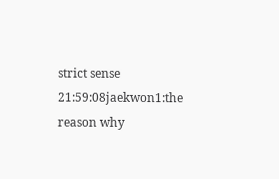strict sense
21:59:08jaekwon1:the reason why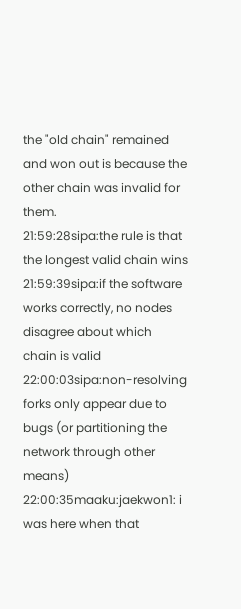the "old chain" remained and won out is because the other chain was invalid for them.
21:59:28sipa:the rule is that the longest valid chain wins
21:59:39sipa:if the software works correctly, no nodes disagree about which chain is valid
22:00:03sipa:non-resolving forks only appear due to bugs (or partitioning the network through other means)
22:00:35maaku:jaekwon1: i was here when that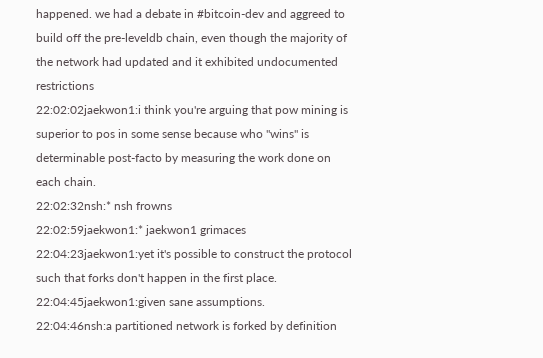happened. we had a debate in #bitcoin-dev and aggreed to build off the pre-leveldb chain, even though the majority of the network had updated and it exhibited undocumented restrictions
22:02:02jaekwon1:i think you're arguing that pow mining is superior to pos in some sense because who "wins" is determinable post-facto by measuring the work done on each chain.
22:02:32nsh:* nsh frowns
22:02:59jaekwon1:* jaekwon1 grimaces
22:04:23jaekwon1:yet it's possible to construct the protocol such that forks don't happen in the first place.
22:04:45jaekwon1:given sane assumptions.
22:04:46nsh:a partitioned network is forked by definition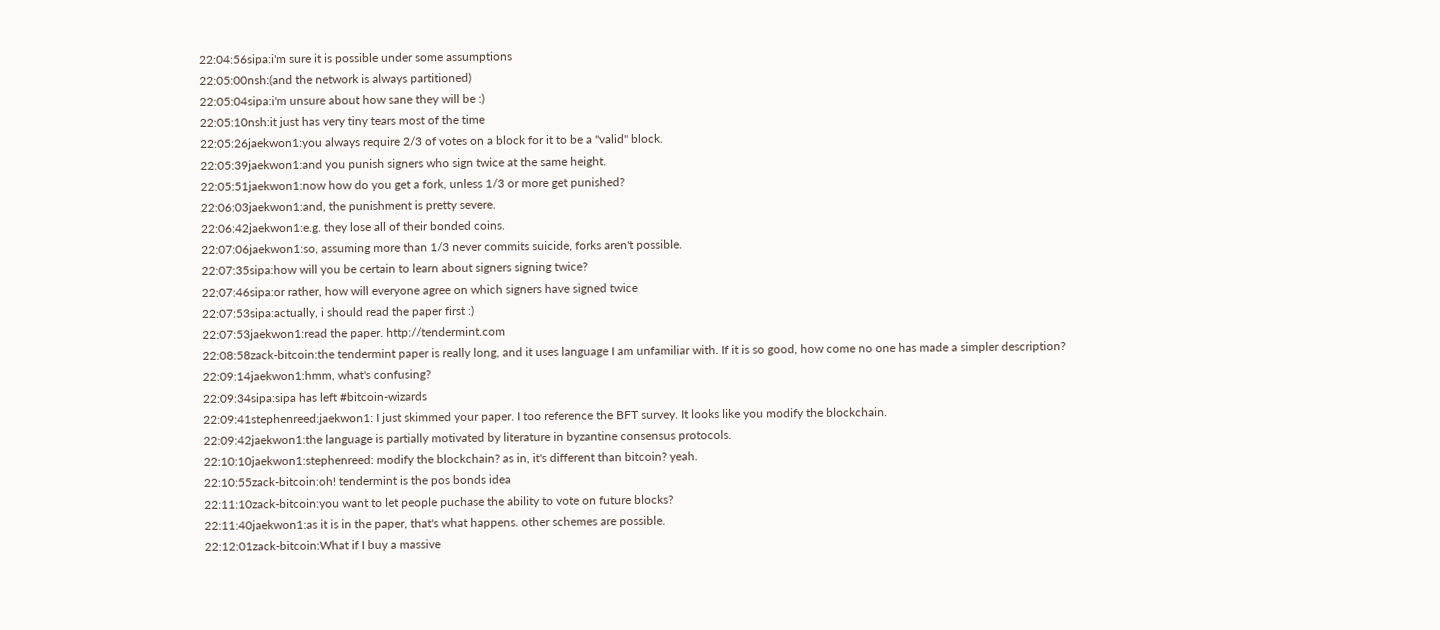22:04:56sipa:i'm sure it is possible under some assumptions
22:05:00nsh:(and the network is always partitioned)
22:05:04sipa:i'm unsure about how sane they will be :)
22:05:10nsh:it just has very tiny tears most of the time
22:05:26jaekwon1:you always require 2/3 of votes on a block for it to be a "valid" block.
22:05:39jaekwon1:and you punish signers who sign twice at the same height.
22:05:51jaekwon1:now how do you get a fork, unless 1/3 or more get punished?
22:06:03jaekwon1:and, the punishment is pretty severe.
22:06:42jaekwon1:e.g. they lose all of their bonded coins.
22:07:06jaekwon1:so, assuming more than 1/3 never commits suicide, forks aren't possible.
22:07:35sipa:how will you be certain to learn about signers signing twice?
22:07:46sipa:or rather, how will everyone agree on which signers have signed twice
22:07:53sipa:actually, i should read the paper first :)
22:07:53jaekwon1:read the paper. http://tendermint.com
22:08:58zack-bitcoin:the tendermint paper is really long, and it uses language I am unfamiliar with. If it is so good, how come no one has made a simpler description?
22:09:14jaekwon1:hmm, what's confusing?
22:09:34sipa:sipa has left #bitcoin-wizards
22:09:41stephenreed:jaekwon1: I just skimmed your paper. I too reference the BFT survey. It looks like you modify the blockchain.
22:09:42jaekwon1:the language is partially motivated by literature in byzantine consensus protocols.
22:10:10jaekwon1:stephenreed: modify the blockchain? as in, it's different than bitcoin? yeah.
22:10:55zack-bitcoin:oh! tendermint is the pos bonds idea
22:11:10zack-bitcoin:you want to let people puchase the ability to vote on future blocks?
22:11:40jaekwon1:as it is in the paper, that's what happens. other schemes are possible.
22:12:01zack-bitcoin:What if I buy a massive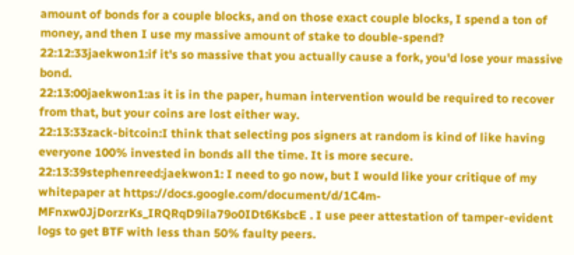amount of bonds for a couple blocks, and on those exact couple blocks, I spend a ton of money, and then I use my massive amount of stake to double-spend?
22:12:33jaekwon1:if it's so massive that you actually cause a fork, you'd lose your massive bond.
22:13:00jaekwon1:as it is in the paper, human intervention would be required to recover from that, but your coins are lost either way.
22:13:33zack-bitcoin:I think that selecting pos signers at random is kind of like having everyone 100% invested in bonds all the time. It is more secure.
22:13:39stephenreed:jaekwon1: I need to go now, but I would like your critique of my whitepaper at https://docs.google.com/document/d/1C4m-MFnxw0JjDorzrKs_IRQRqD9ila79o0IDt6KsbcE . I use peer attestation of tamper-evident logs to get BTF with less than 50% faulty peers.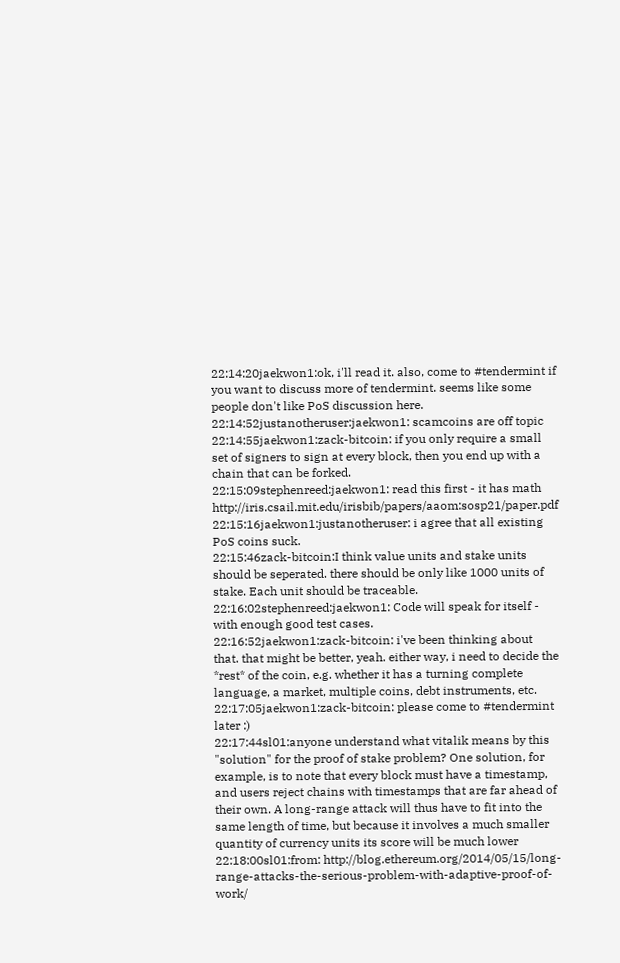22:14:20jaekwon1:ok, i'll read it. also, come to #tendermint if you want to discuss more of tendermint. seems like some people don't like PoS discussion here.
22:14:52justanotheruser:jaekwon1: scamcoins are off topic
22:14:55jaekwon1:zack-bitcoin: if you only require a small set of signers to sign at every block, then you end up with a chain that can be forked.
22:15:09stephenreed:jaekwon1: read this first - it has math http://iris.csail.mit.edu/irisbib/papers/aaom:sosp21/paper.pdf
22:15:16jaekwon1:justanotheruser: i agree that all existing PoS coins suck.
22:15:46zack-bitcoin:I think value units and stake units should be seperated. there should be only like 1000 units of stake. Each unit should be traceable.
22:16:02stephenreed:jaekwon1: Code will speak for itself - with enough good test cases.
22:16:52jaekwon1:zack-bitcoin: i've been thinking about that. that might be better, yeah. either way, i need to decide the *rest* of the coin, e.g. whether it has a turning complete language, a market, multiple coins, debt instruments, etc.
22:17:05jaekwon1:zack-bitcoin: please come to #tendermint later :)
22:17:44sl01:anyone understand what vitalik means by this "solution" for the proof of stake problem? One solution, for example, is to note that every block must have a timestamp, and users reject chains with timestamps that are far ahead of their own. A long-range attack will thus have to fit into the same length of time, but because it involves a much smaller quantity of currency units its score will be much lower
22:18:00sl01:from: http://blog.ethereum.org/2014/05/15/long-range-attacks-the-serious-problem-with-adaptive-proof-of-work/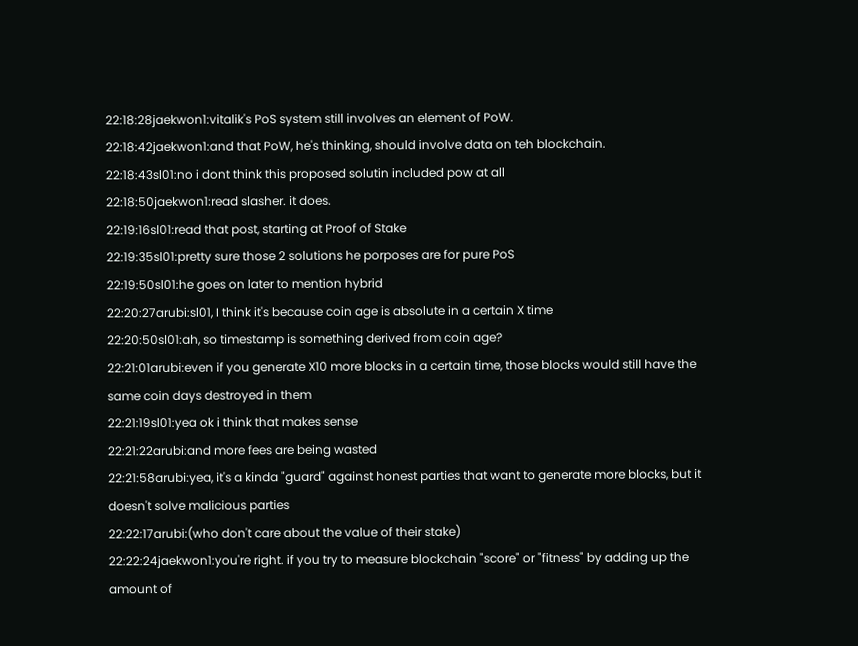22:18:28jaekwon1:vitalik's PoS system still involves an element of PoW.
22:18:42jaekwon1:and that PoW, he's thinking, should involve data on teh blockchain.
22:18:43sl01:no i dont think this proposed solutin included pow at all
22:18:50jaekwon1:read slasher. it does.
22:19:16sl01:read that post, starting at Proof of Stake
22:19:35sl01:pretty sure those 2 solutions he porposes are for pure PoS
22:19:50sl01:he goes on later to mention hybrid
22:20:27arubi:sl01, I think it's because coin age is absolute in a certain X time
22:20:50sl01:ah, so timestamp is something derived from coin age?
22:21:01arubi:even if you generate X10 more blocks in a certain time, those blocks would still have the same coin days destroyed in them
22:21:19sl01:yea ok i think that makes sense
22:21:22arubi:and more fees are being wasted
22:21:58arubi:yea, it's a kinda "guard" against honest parties that want to generate more blocks, but it doesn't solve malicious parties
22:22:17arubi:(who don't care about the value of their stake)
22:22:24jaekwon1:you're right. if you try to measure blockchain "score" or "fitness" by adding up the amount of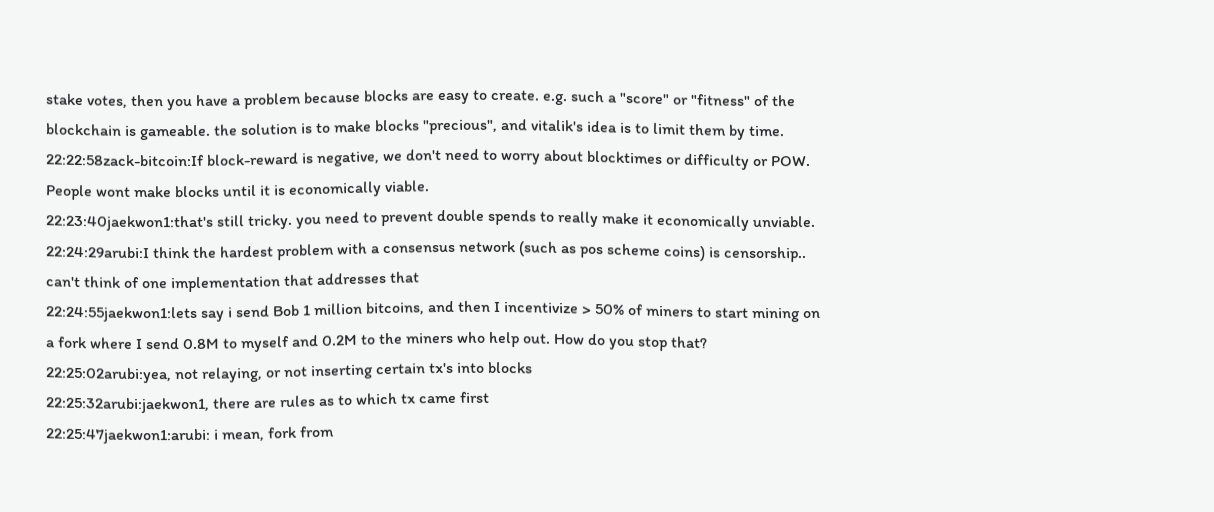stake votes, then you have a problem because blocks are easy to create. e.g. such a "score" or "fitness" of the blockchain is gameable. the solution is to make blocks "precious", and vitalik's idea is to limit them by time.
22:22:58zack-bitcoin:If block-reward is negative, we don't need to worry about blocktimes or difficulty or POW. People wont make blocks until it is economically viable.
22:23:40jaekwon1:that's still tricky. you need to prevent double spends to really make it economically unviable.
22:24:29arubi:I think the hardest problem with a consensus network (such as pos scheme coins) is censorship.. can't think of one implementation that addresses that
22:24:55jaekwon1:lets say i send Bob 1 million bitcoins, and then I incentivize > 50% of miners to start mining on a fork where I send 0.8M to myself and 0.2M to the miners who help out. How do you stop that?
22:25:02arubi:yea, not relaying, or not inserting certain tx's into blocks
22:25:32arubi:jaekwon1, there are rules as to which tx came first
22:25:47jaekwon1:arubi: i mean, fork from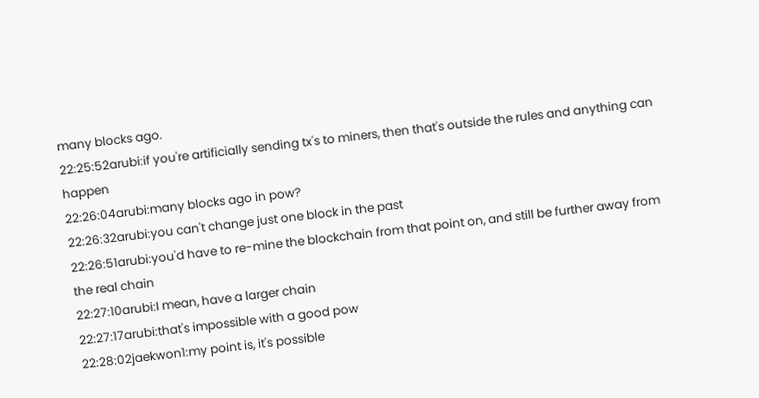many blocks ago.
22:25:52arubi:if you're artificially sending tx's to miners, then that's outside the rules and anything can happen
22:26:04arubi:many blocks ago in pow?
22:26:32arubi:you can't change just one block in the past
22:26:51arubi:you'd have to re-mine the blockchain from that point on, and still be further away from the real chain
22:27:10arubi:I mean, have a larger chain
22:27:17arubi:that's impossible with a good pow
22:28:02jaekwon1:my point is, it's possible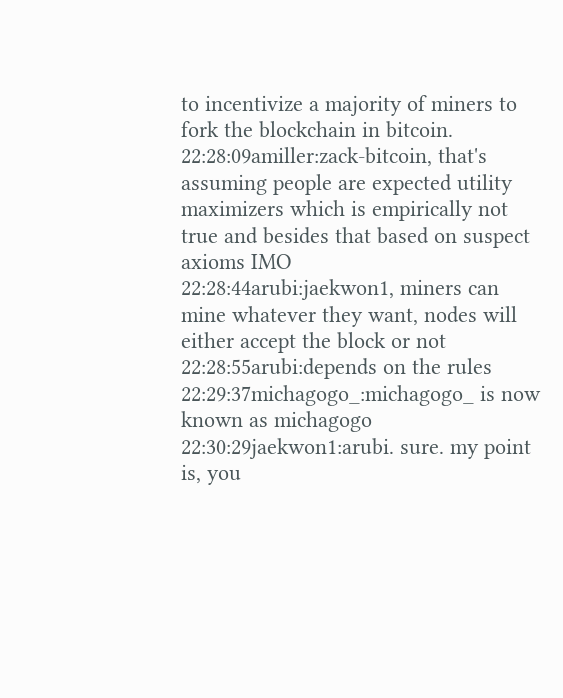to incentivize a majority of miners to fork the blockchain in bitcoin.
22:28:09amiller:zack-bitcoin, that's assuming people are expected utility maximizers which is empirically not true and besides that based on suspect axioms IMO
22:28:44arubi:jaekwon1, miners can mine whatever they want, nodes will either accept the block or not
22:28:55arubi:depends on the rules
22:29:37michagogo_:michagogo_ is now known as michagogo
22:30:29jaekwon1:arubi. sure. my point is, you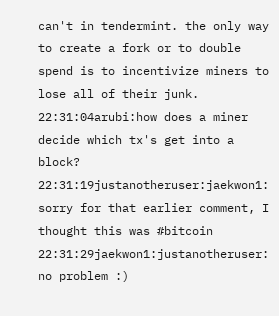can't in tendermint. the only way to create a fork or to double spend is to incentivize miners to lose all of their junk.
22:31:04arubi:how does a miner decide which tx's get into a block?
22:31:19justanotheruser:jaekwon1: sorry for that earlier comment, I thought this was #bitcoin
22:31:29jaekwon1:justanotheruser: no problem :)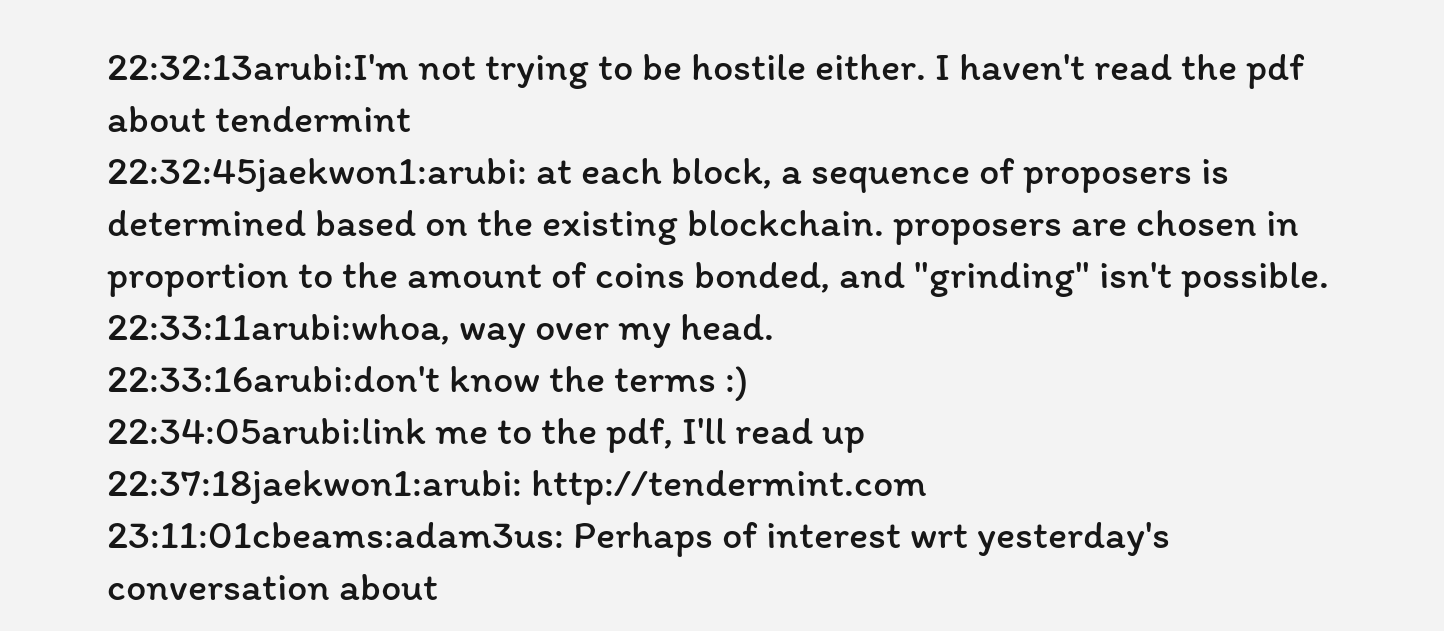22:32:13arubi:I'm not trying to be hostile either. I haven't read the pdf about tendermint
22:32:45jaekwon1:arubi: at each block, a sequence of proposers is determined based on the existing blockchain. proposers are chosen in proportion to the amount of coins bonded, and "grinding" isn't possible.
22:33:11arubi:whoa, way over my head.
22:33:16arubi:don't know the terms :)
22:34:05arubi:link me to the pdf, I'll read up
22:37:18jaekwon1:arubi: http://tendermint.com
23:11:01cbeams:adam3us: Perhaps of interest wrt yesterday's conversation about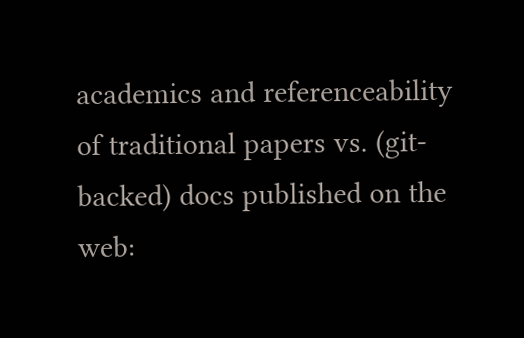academics and referenceability of traditional papers vs. (git-backed) docs published on the web: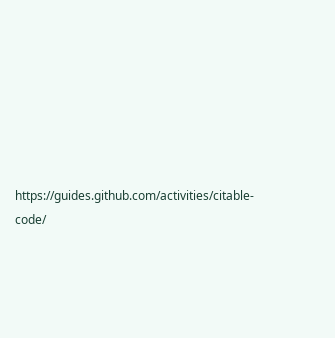https://guides.github.com/activities/citable-code/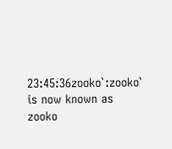23:45:36zooko`:zooko` is now known as zooko